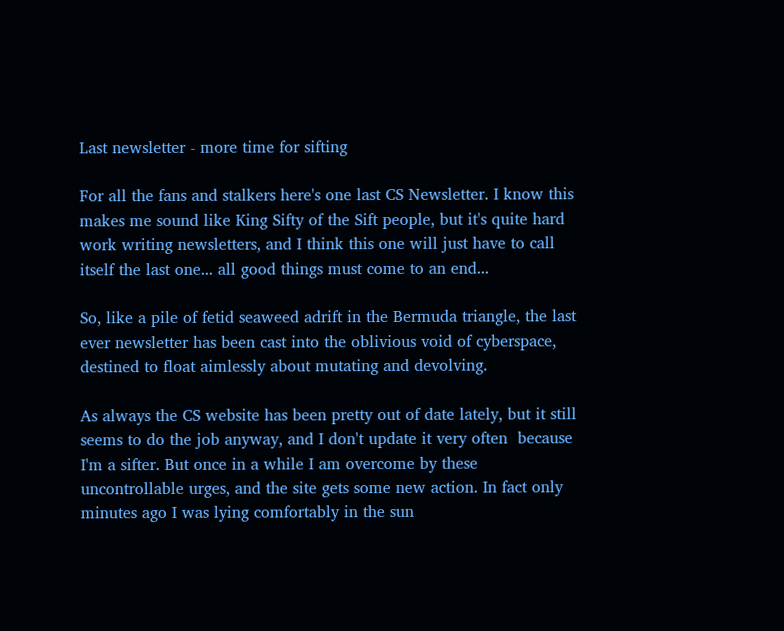Last newsletter - more time for sifting

For all the fans and stalkers here's one last CS Newsletter. I know this makes me sound like King Sifty of the Sift people, but it's quite hard work writing newsletters, and I think this one will just have to call itself the last one... all good things must come to an end...

So, like a pile of fetid seaweed adrift in the Bermuda triangle, the last ever newsletter has been cast into the oblivious void of cyberspace, destined to float aimlessly about mutating and devolving.

As always the CS website has been pretty out of date lately, but it still seems to do the job anyway, and I don't update it very often  because I'm a sifter. But once in a while I am overcome by these uncontrollable urges, and the site gets some new action. In fact only minutes ago I was lying comfortably in the sun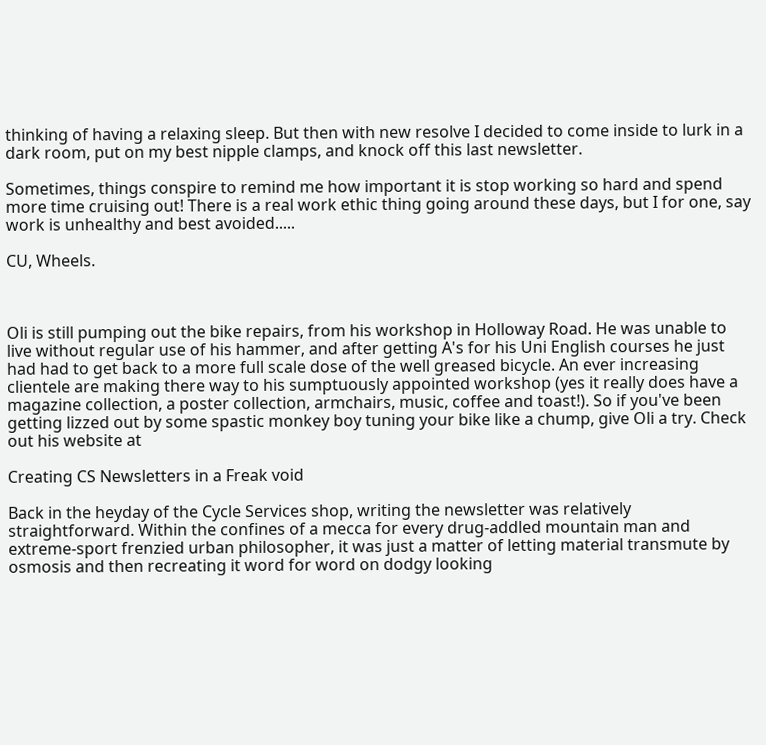thinking of having a relaxing sleep. But then with new resolve I decided to come inside to lurk in a dark room, put on my best nipple clamps, and knock off this last newsletter.

Sometimes, things conspire to remind me how important it is stop working so hard and spend more time cruising out! There is a real work ethic thing going around these days, but I for one, say work is unhealthy and best avoided.....

CU, Wheels.



Oli is still pumping out the bike repairs, from his workshop in Holloway Road. He was unable to live without regular use of his hammer, and after getting A's for his Uni English courses he just had had to get back to a more full scale dose of the well greased bicycle. An ever increasing clientele are making there way to his sumptuously appointed workshop (yes it really does have a magazine collection, a poster collection, armchairs, music, coffee and toast!). So if you've been getting lizzed out by some spastic monkey boy tuning your bike like a chump, give Oli a try. Check out his website at

Creating CS Newsletters in a Freak void

Back in the heyday of the Cycle Services shop, writing the newsletter was relatively straightforward. Within the confines of a mecca for every drug-addled mountain man and extreme-sport frenzied urban philosopher, it was just a matter of letting material transmute by osmosis and then recreating it word for word on dodgy looking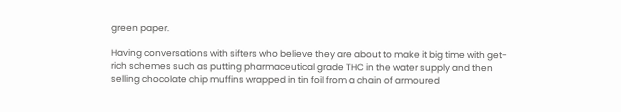green paper.

Having conversations with sifters who believe they are about to make it big time with get-rich schemes such as putting pharmaceutical grade THC in the water supply and then selling chocolate chip muffins wrapped in tin foil from a chain of armoured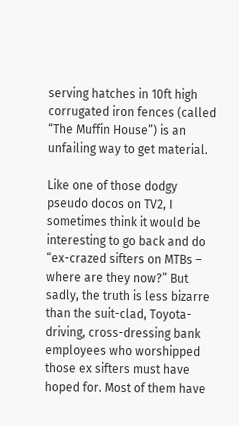serving hatches in 10ft high corrugated iron fences (called “The Muffin House”) is an unfailing way to get material.

Like one of those dodgy pseudo docos on TV2, I sometimes think it would be interesting to go back and do “ex-crazed sifters on MTBs – where are they now?” But sadly, the truth is less bizarre than the suit-clad, Toyota-driving, cross-dressing bank employees who worshipped those ex sifters must have hoped for. Most of them have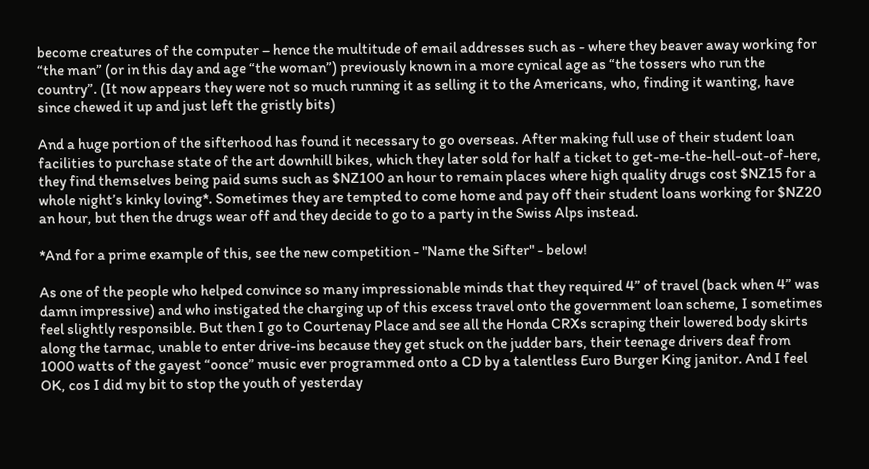become creatures of the computer – hence the multitude of email addresses such as - where they beaver away working for “the man” (or in this day and age “the woman”) previously known in a more cynical age as “the tossers who run the country”. (It now appears they were not so much running it as selling it to the Americans, who, finding it wanting, have since chewed it up and just left the gristly bits)

And a huge portion of the sifterhood has found it necessary to go overseas. After making full use of their student loan facilities to purchase state of the art downhill bikes, which they later sold for half a ticket to get-me-the-hell-out-of-here, they find themselves being paid sums such as $NZ100 an hour to remain places where high quality drugs cost $NZ15 for a whole night’s kinky loving*. Sometimes they are tempted to come home and pay off their student loans working for $NZ20 an hour, but then the drugs wear off and they decide to go to a party in the Swiss Alps instead.

*And for a prime example of this, see the new competition - "Name the Sifter" - below!

As one of the people who helped convince so many impressionable minds that they required 4” of travel (back when 4” was damn impressive) and who instigated the charging up of this excess travel onto the government loan scheme, I sometimes feel slightly responsible. But then I go to Courtenay Place and see all the Honda CRXs scraping their lowered body skirts along the tarmac, unable to enter drive-ins because they get stuck on the judder bars, their teenage drivers deaf from 1000 watts of the gayest “oonce” music ever programmed onto a CD by a talentless Euro Burger King janitor. And I feel OK, cos I did my bit to stop the youth of yesterday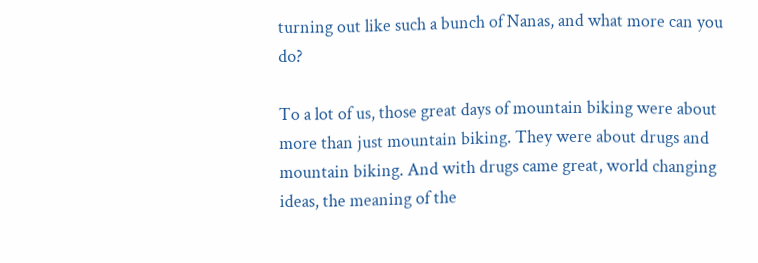turning out like such a bunch of Nanas, and what more can you do?

To a lot of us, those great days of mountain biking were about more than just mountain biking. They were about drugs and mountain biking. And with drugs came great, world changing ideas, the meaning of the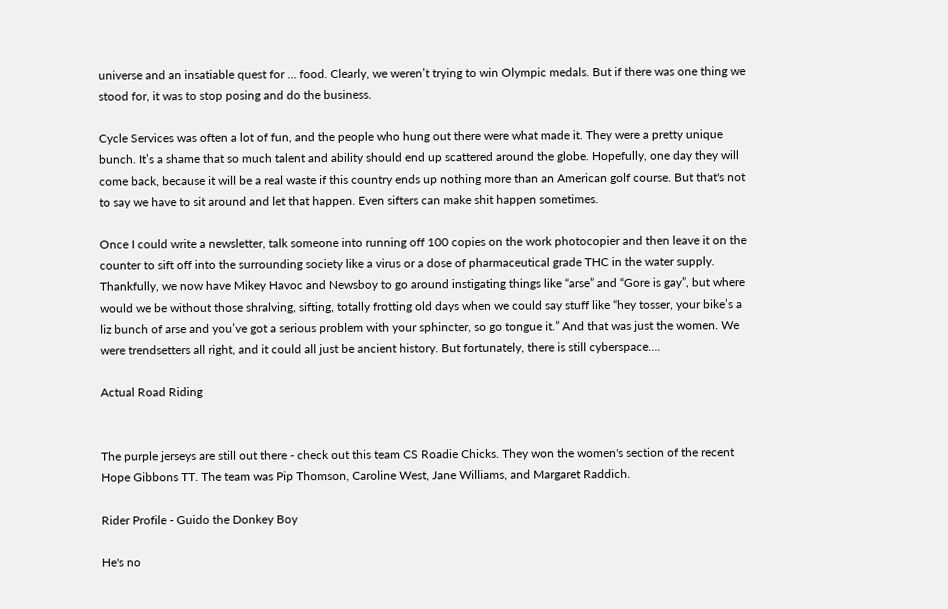universe and an insatiable quest for … food. Clearly, we weren’t trying to win Olympic medals. But if there was one thing we stood for, it was to stop posing and do the business.

Cycle Services was often a lot of fun, and the people who hung out there were what made it. They were a pretty unique bunch. It’s a shame that so much talent and ability should end up scattered around the globe. Hopefully, one day they will come back, because it will be a real waste if this country ends up nothing more than an American golf course. But that's not to say we have to sit around and let that happen. Even sifters can make shit happen sometimes.

Once I could write a newsletter, talk someone into running off 100 copies on the work photocopier and then leave it on the counter to sift off into the surrounding society like a virus or a dose of pharmaceutical grade THC in the water supply. Thankfully, we now have Mikey Havoc and Newsboy to go around instigating things like “arse” and “Gore is gay”, but where would we be without those shralving, sifting, totally frotting old days when we could say stuff like “hey tosser, your bike’s a liz bunch of arse and you’ve got a serious problem with your sphincter, so go tongue it.” And that was just the women. We were trendsetters all right, and it could all just be ancient history. But fortunately, there is still cyberspace….

Actual Road Riding


The purple jerseys are still out there - check out this team CS Roadie Chicks. They won the women's section of the recent Hope Gibbons TT. The team was Pip Thomson, Caroline West, Jane Williams, and Margaret Raddich.

Rider Profile - Guido the Donkey Boy

He's no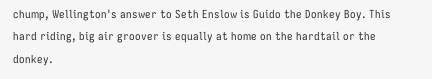chump, Wellington's answer to Seth Enslow is Guido the Donkey Boy. This hard riding, big air groover is equally at home on the hardtail or the donkey.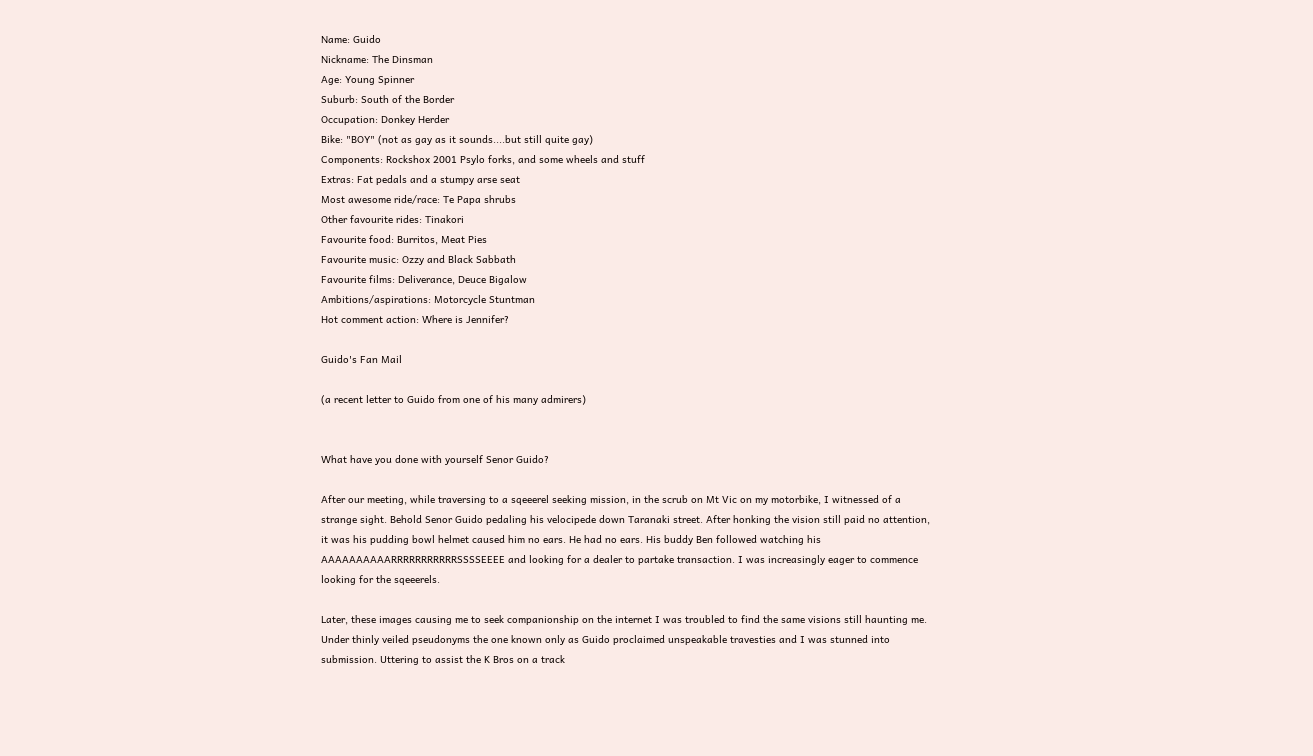Name: Guido
Nickname: The Dinsman
Age: Young Spinner
Suburb: South of the Border
Occupation: Donkey Herder
Bike: "BOY" (not as gay as it sounds....but still quite gay)
Components: Rockshox 2001 Psylo forks, and some wheels and stuff
Extras: Fat pedals and a stumpy arse seat
Most awesome ride/race: Te Papa shrubs
Other favourite rides: Tinakori
Favourite food: Burritos, Meat Pies
Favourite music: Ozzy and Black Sabbath
Favourite films: Deliverance, Deuce Bigalow
Ambitions/aspirations: Motorcycle Stuntman
Hot comment action: Where is Jennifer?

Guido's Fan Mail

(a recent letter to Guido from one of his many admirers)


What have you done with yourself Senor Guido?

After our meeting, while traversing to a sqeeerel seeking mission, in the scrub on Mt Vic on my motorbike, I witnessed of a strange sight. Behold Senor Guido pedaling his velocipede down Taranaki street. After honking the vision still paid no attention, it was his pudding bowl helmet caused him no ears. He had no ears. His buddy Ben followed watching his AAAAAAAAAARRRRRRRRRRRSSSSEEEE and looking for a dealer to partake transaction. I was increasingly eager to commence looking for the sqeeerels.

Later, these images causing me to seek companionship on the internet I was troubled to find the same visions still haunting me. Under thinly veiled pseudonyms the one known only as Guido proclaimed unspeakable travesties and I was stunned into submission. Uttering to assist the K Bros on a track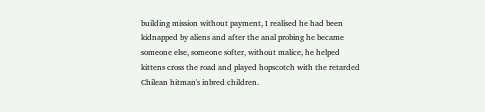building mission without payment, I realised he had been kidnapped by aliens and after the anal probing he became someone else, someone softer, without malice, he helped kittens cross the road and played hopscotch with the retarded Chilean hitman's inbred children.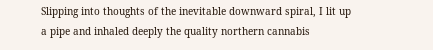Slipping into thoughts of the inevitable downward spiral, I lit up a pipe and inhaled deeply the quality northern cannabis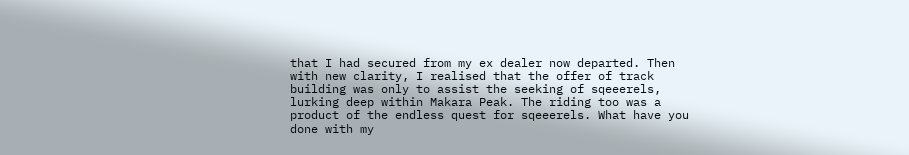that I had secured from my ex dealer now departed. Then with new clarity, I realised that the offer of track building was only to assist the seeking of sqeeerels, lurking deep within Makara Peak. The riding too was a product of the endless quest for sqeeerels. What have you done with my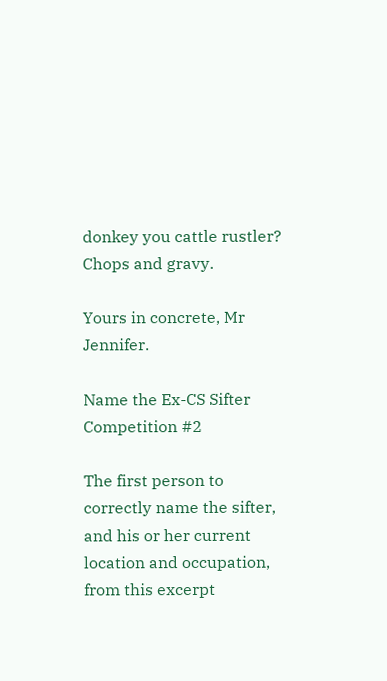donkey you cattle rustler? Chops and gravy.

Yours in concrete, Mr Jennifer.

Name the Ex-CS Sifter Competition #2

The first person to correctly name the sifter, and his or her current location and occupation, from this excerpt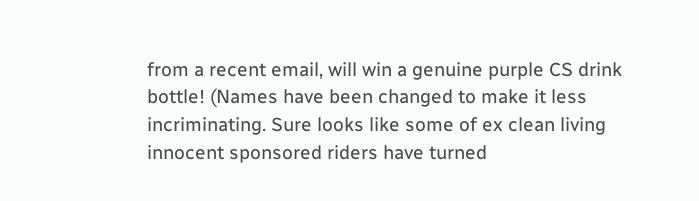from a recent email, will win a genuine purple CS drink bottle! (Names have been changed to make it less incriminating. Sure looks like some of ex clean living innocent sponsored riders have turned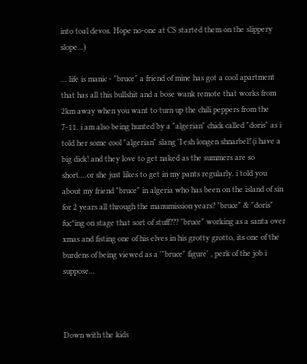into toal devos. Hope no-one at CS started them on the slippery slope...)

... life is manic - "bruce" a friend of mine has got a cool apartment that has all this bullshit and a bose wank remote that works from 2km away when you want to turn up the chili peppers from the 7-11. i am also being hunted by a "algerian" chick called "doris" as i told her some cool "algerian" slang 'I esh longen shnarbel!'(i have a big dick! and they love to get naked as the summers are so short....or she just likes to get in my pants regularly. i told you about my friend "bruce" in algeria who has been on the island of sin for 2 years all through the manumission years? "bruce" & "doris" fuc*ing on stage that sort of stuff??? "bruce" working as a santa over xmas and fisting one of his elves in his grotty grotto, its one of the burdens of being viewed as a '"bruce" figure' , perk of the job i suppose...



Down with the kids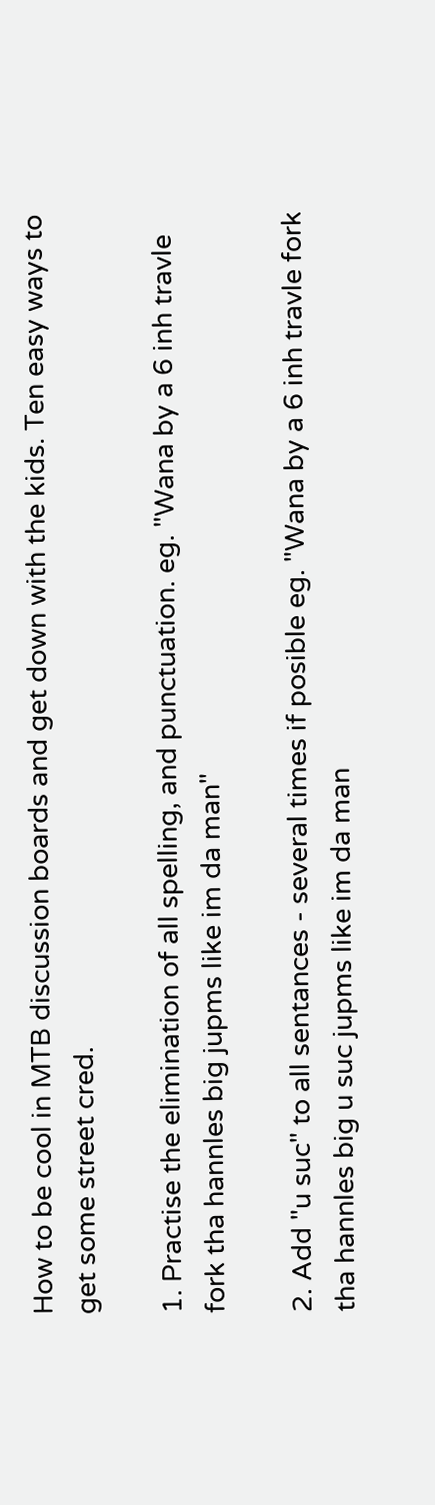How to be cool in MTB discussion boards and get down with the kids. Ten easy ways to get some street cred.

1. Practise the elimination of all spelling, and punctuation. eg. "Wana by a 6 inh travle fork tha hannles big jupms like im da man"

2. Add "u suc" to all sentances - several times if posible eg. "Wana by a 6 inh travle fork tha hannles big u suc jupms like im da man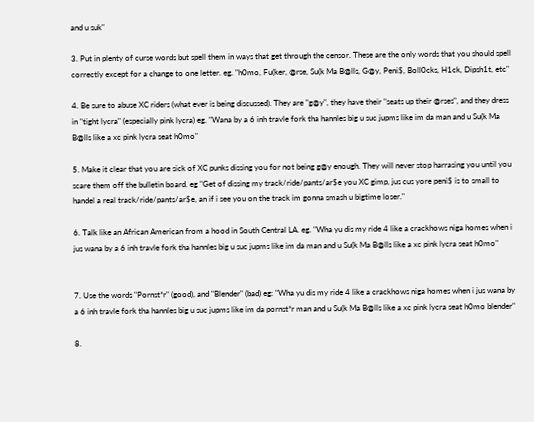and u suk"

3. Put in plenty of curse words but spell them in ways that get through the censor. These are the only words that you should spell correctly except for a change to one letter. eg. "h0mo, Fu(ker, @rse, Su(k Ma B@lls, G@y, Peni$, Boll0cks, H1ck, Dipsh1t, etc"

4. Be sure to abuse XC riders (what ever is being discussed). They are "g@y", they have their "seats up their @rses", and they dress in "tight lycra" (especially pink lycra) eg. "Wana by a 6 inh travle fork tha hannles big u suc jupms like im da man and u Su(k Ma B@lls like a xc pink lycra seat h0mo"

5. Make it clear that you are sick of XC punks dissing you for not being g@y enough. They will never stop harrasing you until you scare them off the bulletin board. eg "Get of dissing my track/ride/pants/ar$e you XC gimp, jus cus yore peni$ is to small to handel a real track/ride/pants/ar$e, an if i see you on the track im gonna smash u bigtime loser."

6. Talk like an African American from a hood in South Central LA. eg. "Wha yu dis my ride 4 like a crackhows niga homes when i jus wana by a 6 inh travle fork tha hannles big u suc jupms like im da man and u Su(k Ma B@lls like a xc pink lycra seat h0mo"


7. Use the words "Pornst*r" (good), and "Blender" (bad) eg: "Wha yu dis my ride 4 like a crackhows niga homes when i jus wana by a 6 inh travle fork tha hannles big u suc jupms like im da pornst*r man and u Su(k Ma B@lls like a xc pink lycra seat h0mo blender"

8.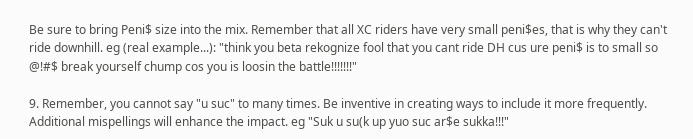Be sure to bring Peni$ size into the mix. Remember that all XC riders have very small peni$es, that is why they can't ride downhill. eg (real example...): "think you beta rekognize fool that you cant ride DH cus ure peni$ is to small so @!#$ break yourself chump cos you is loosin the battle!!!!!!!"

9. Remember, you cannot say "u suc" to many times. Be inventive in creating ways to include it more frequently. Additional mispellings will enhance the impact. eg "Suk u su(k up yuo suc ar$e sukka!!!"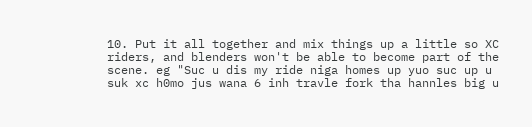10. Put it all together and mix things up a little so XC riders, and blenders won't be able to become part of the scene. eg "Suc u dis my ride niga homes up yuo suc up u suk xc h0mo jus wana 6 inh travle fork tha hannles big u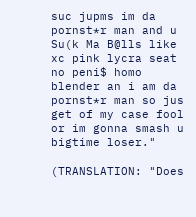suc jupms im da pornst*r man and u Su(k Ma B@lls like xc pink lycra seat no peni$ homo blender an i am da pornst*r man so jus get of my case fool or im gonna smash u bigtime loser."

(TRANSLATION: "Does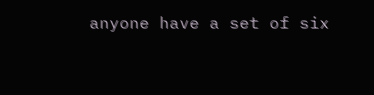anyone have a set of six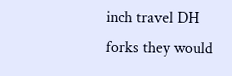inch travel DH forks they would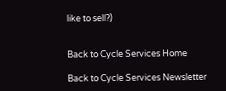like to sell?)


Back to Cycle Services Home

Back to Cycle Services Newsletter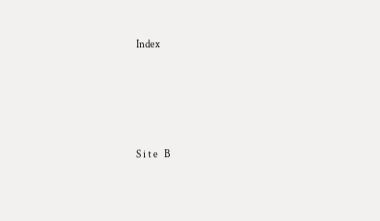Index




S i t e   B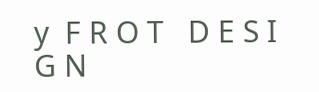y  F R O T   D E S I G N